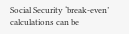Social Security ‘break-even’ calculations can be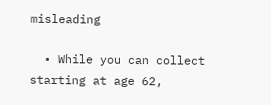misleading

  • While you can collect starting at age 62,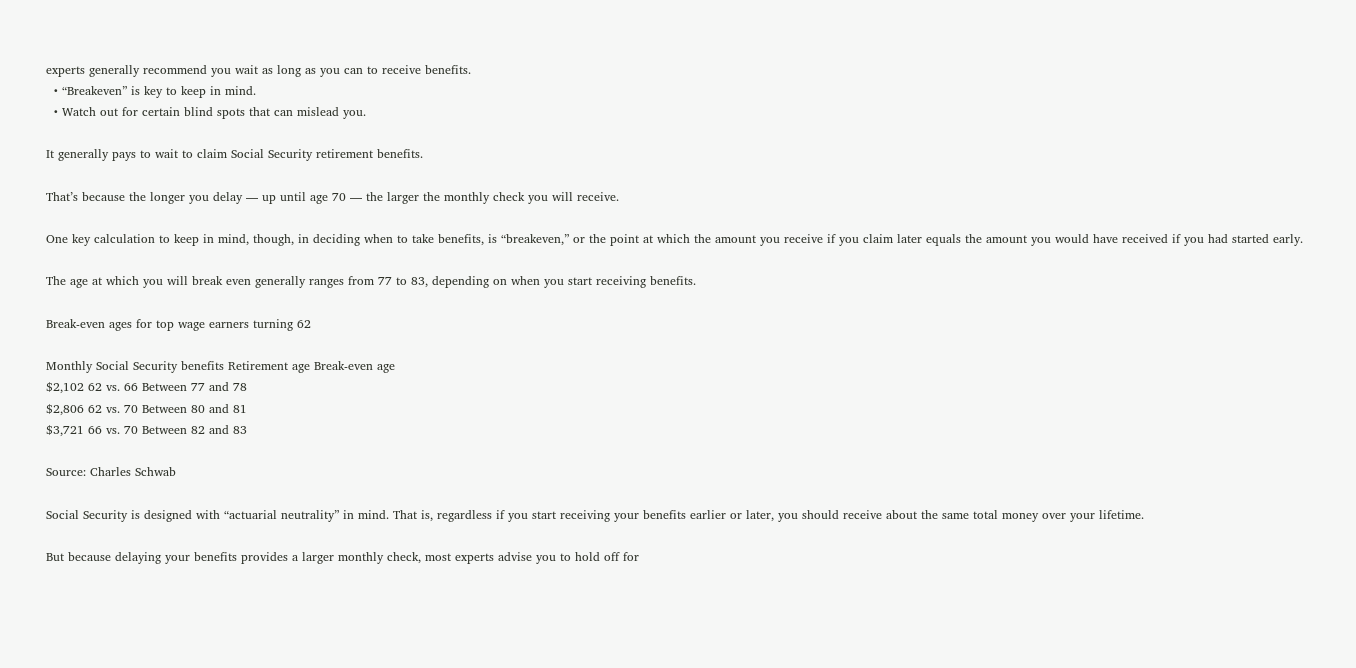experts generally recommend you wait as long as you can to receive benefits.
  • “Breakeven” is key to keep in mind.
  • Watch out for certain blind spots that can mislead you.

It generally pays to wait to claim Social Security retirement benefits.

That’s because the longer you delay — up until age 70 — the larger the monthly check you will receive.

One key calculation to keep in mind, though, in deciding when to take benefits, is “breakeven,” or the point at which the amount you receive if you claim later equals the amount you would have received if you had started early.

The age at which you will break even generally ranges from 77 to 83, depending on when you start receiving benefits.

Break-even ages for top wage earners turning 62

Monthly Social Security benefits Retirement age Break-even age
$2,102 62 vs. 66 Between 77 and 78
$2,806 62 vs. 70 Between 80 and 81
$3,721 66 vs. 70 Between 82 and 83

Source: Charles Schwab

Social Security is designed with “actuarial neutrality” in mind. That is, regardless if you start receiving your benefits earlier or later, you should receive about the same total money over your lifetime.

But because delaying your benefits provides a larger monthly check, most experts advise you to hold off for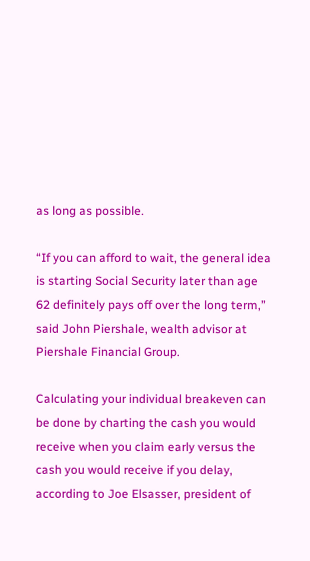as long as possible.

“If you can afford to wait, the general idea is starting Social Security later than age 62 definitely pays off over the long term,” said John Piershale, wealth advisor at Piershale Financial Group.

Calculating your individual breakeven can be done by charting the cash you would receive when you claim early versus the cash you would receive if you delay, according to Joe Elsasser, president of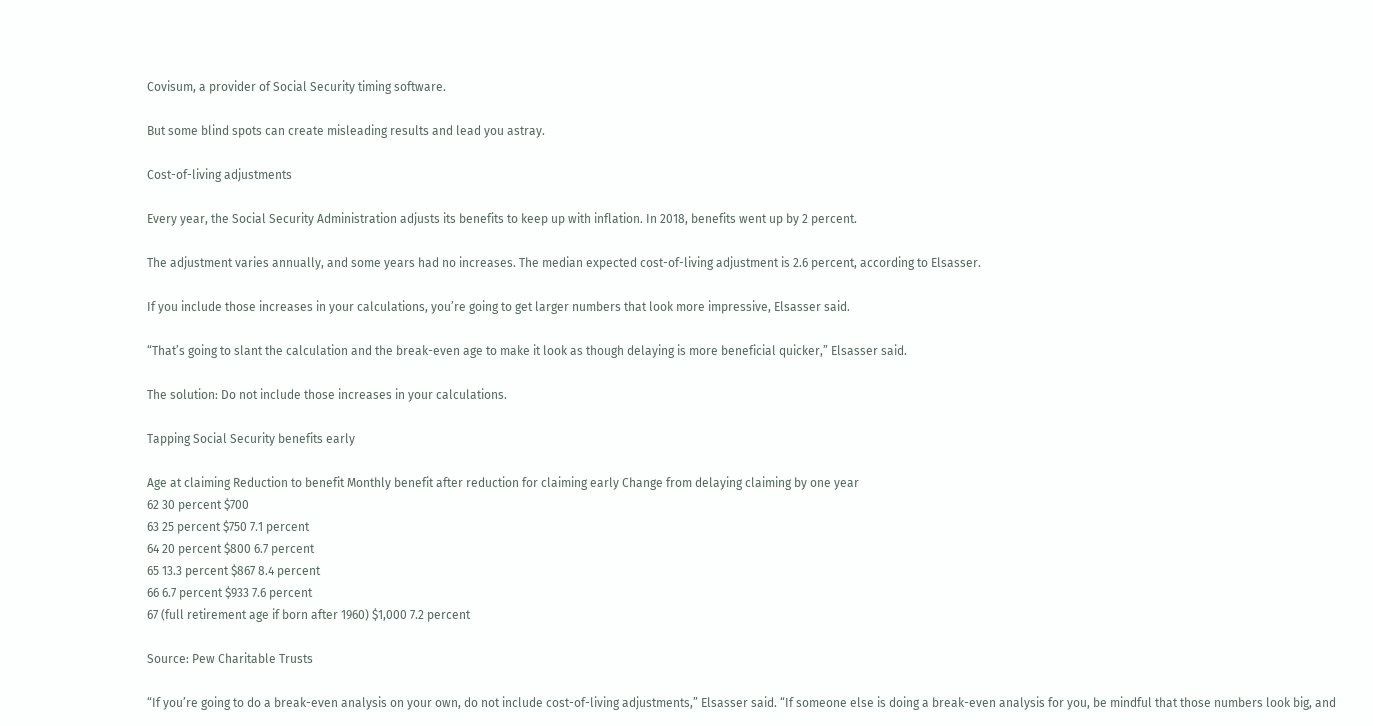Covisum, a provider of Social Security timing software.

But some blind spots can create misleading results and lead you astray.

Cost-of-living adjustments

Every year, the Social Security Administration adjusts its benefits to keep up with inflation. In 2018, benefits went up by 2 percent.

The adjustment varies annually, and some years had no increases. The median expected cost-of-living adjustment is 2.6 percent, according to Elsasser.

If you include those increases in your calculations, you’re going to get larger numbers that look more impressive, Elsasser said.

“That’s going to slant the calculation and the break-even age to make it look as though delaying is more beneficial quicker,” Elsasser said.

The solution: Do not include those increases in your calculations.

Tapping Social Security benefits early

Age at claiming Reduction to benefit Monthly benefit after reduction for claiming early Change from delaying claiming by one year
62 30 percent $700
63 25 percent $750 7.1 percent
64 20 percent $800 6.7 percent
65 13.3 percent $867 8.4 percent
66 6.7 percent $933 7.6 percent
67 (full retirement age if born after 1960) $1,000 7.2 percent

Source: Pew Charitable Trusts

“If you’re going to do a break-even analysis on your own, do not include cost-of-living adjustments,” Elsasser said. “If someone else is doing a break-even analysis for you, be mindful that those numbers look big, and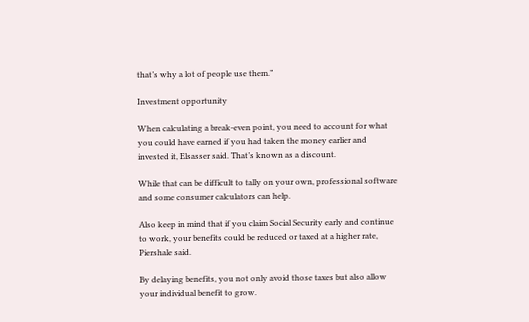that’s why a lot of people use them.”

Investment opportunity

When calculating a break-even point, you need to account for what you could have earned if you had taken the money earlier and invested it, Elsasser said. That’s known as a discount.

While that can be difficult to tally on your own, professional software and some consumer calculators can help.

Also keep in mind that if you claim Social Security early and continue to work, your benefits could be reduced or taxed at a higher rate, Piershale said.

By delaying benefits, you not only avoid those taxes but also allow your individual benefit to grow.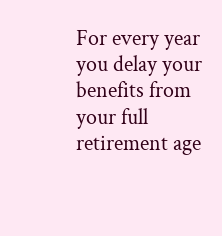For every year you delay your benefits from your full retirement age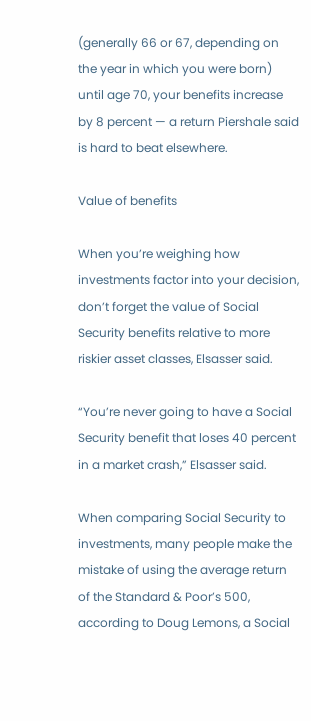(generally 66 or 67, depending on the year in which you were born) until age 70, your benefits increase by 8 percent — a return Piershale said is hard to beat elsewhere.

Value of benefits

When you’re weighing how investments factor into your decision, don’t forget the value of Social Security benefits relative to more riskier asset classes, Elsasser said.

“You’re never going to have a Social Security benefit that loses 40 percent in a market crash,” Elsasser said.

When comparing Social Security to investments, many people make the mistake of using the average return of the Standard & Poor’s 500, according to Doug Lemons, a Social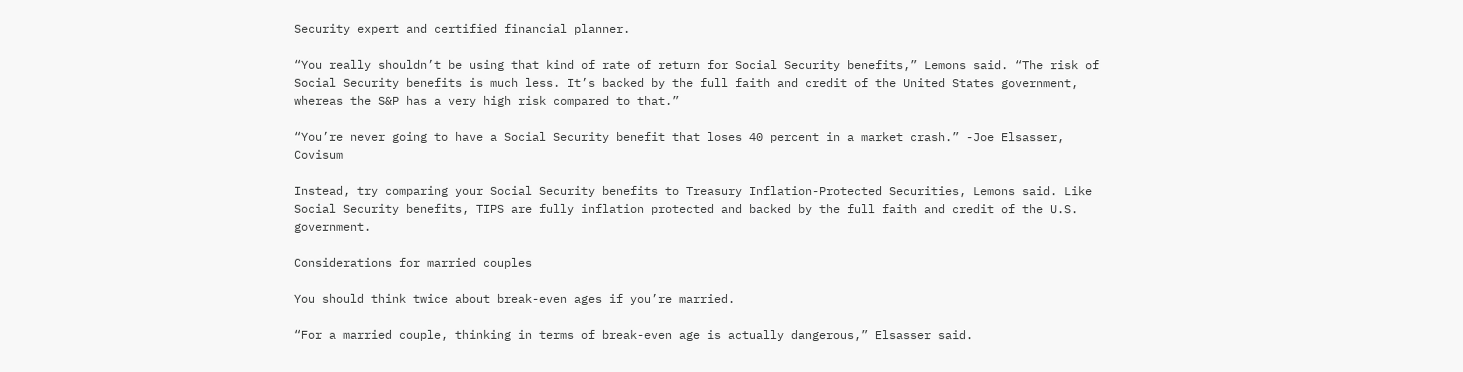Security expert and certified financial planner.

“You really shouldn’t be using that kind of rate of return for Social Security benefits,” Lemons said. “The risk of Social Security benefits is much less. It’s backed by the full faith and credit of the United States government, whereas the S&P has a very high risk compared to that.”

“You’re never going to have a Social Security benefit that loses 40 percent in a market crash.” -Joe Elsasser, Covisum

Instead, try comparing your Social Security benefits to Treasury Inflation-Protected Securities, Lemons said. Like Social Security benefits, TIPS are fully inflation protected and backed by the full faith and credit of the U.S. government.

Considerations for married couples

You should think twice about break-even ages if you’re married.

“For a married couple, thinking in terms of break-even age is actually dangerous,” Elsasser said.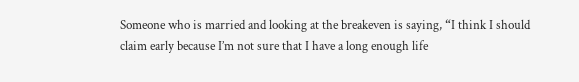Someone who is married and looking at the breakeven is saying, “I think I should claim early because I’m not sure that I have a long enough life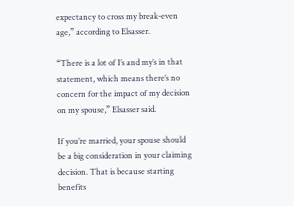expectancy to cross my break-even age,” according to Elsasser.

“There is a lot of I’s and my’s in that statement, which means there’s no concern for the impact of my decision on my spouse,” Elsasser said.

If you’re married, your spouse should be a big consideration in your claiming decision. That is because starting benefits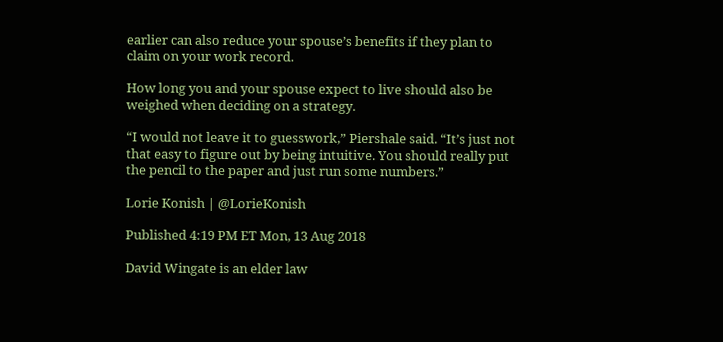earlier can also reduce your spouse’s benefits if they plan to claim on your work record.

How long you and your spouse expect to live should also be weighed when deciding on a strategy.

“I would not leave it to guesswork,” Piershale said. “It’s just not that easy to figure out by being intuitive. You should really put the pencil to the paper and just run some numbers.”

Lorie Konish | @LorieKonish

Published 4:19 PM ET Mon, 13 Aug 2018

David Wingate is an elder law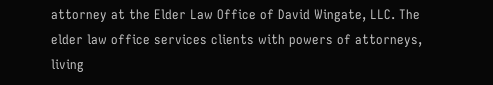attorney at the Elder Law Office of David Wingate, LLC. The elder law office services clients with powers of attorneys, living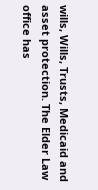wills, Wills, Trusts, Medicaid and asset protection. The Elder Law office has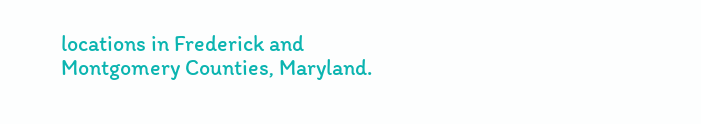locations in Frederick and Montgomery Counties, Maryland.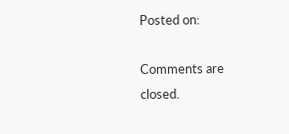Posted on:

Comments are closed.